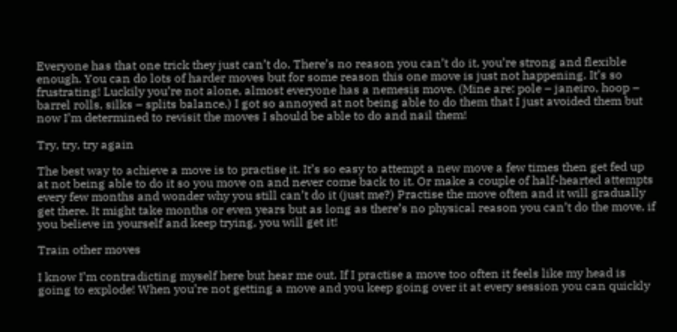Everyone has that one trick they just can’t do. There’s no reason you can’t do it, you’re strong and flexible enough. You can do lots of harder moves but for some reason this one move is just not happening. It’s so frustrating! Luckily you’re not alone, almost everyone has a nemesis move. (Mine are: pole – janeiro, hoop – barrel rolls, silks – splits balance.) I got so annoyed at not being able to do them that I just avoided them but now I’m determined to revisit the moves I should be able to do and nail them!

Try, try, try again

The best way to achieve a move is to practise it. It’s so easy to attempt a new move a few times then get fed up at not being able to do it so you move on and never come back to it. Or make a couple of half-hearted attempts every few months and wonder why you still can’t do it (just me?) Practise the move often and it will gradually get there. It might take months or even years but as long as there’s no physical reason you can’t do the move, if you believe in yourself and keep trying, you will get it!

Train other moves

I know I’m contradicting myself here but hear me out. If I practise a move too often it feels like my head is going to explode! When you’re not getting a move and you keep going over it at every session you can quickly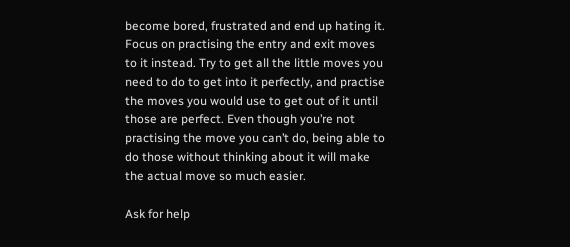become bored, frustrated and end up hating it. Focus on practising the entry and exit moves to it instead. Try to get all the little moves you need to do to get into it perfectly, and practise the moves you would use to get out of it until those are perfect. Even though you’re not practising the move you can’t do, being able to do those without thinking about it will make the actual move so much easier.

Ask for help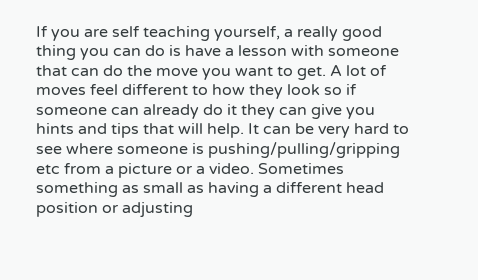If you are self teaching yourself, a really good thing you can do is have a lesson with someone that can do the move you want to get. A lot of moves feel different to how they look so if someone can already do it they can give you hints and tips that will help. It can be very hard to see where someone is pushing/pulling/gripping etc from a picture or a video. Sometimes something as small as having a different head position or adjusting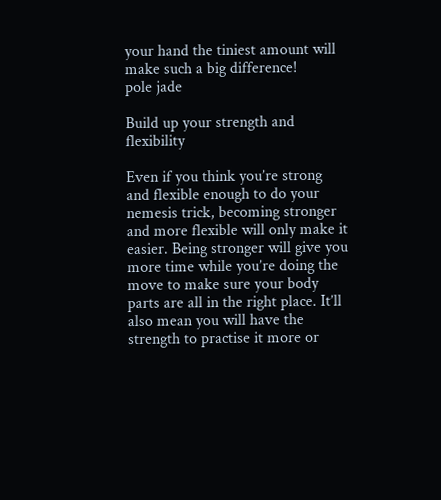your hand the tiniest amount will make such a big difference!
pole jade

Build up your strength and flexibility

Even if you think you’re strong and flexible enough to do your nemesis trick, becoming stronger and more flexible will only make it easier. Being stronger will give you more time while you’re doing the move to make sure your body parts are all in the right place. It’ll also mean you will have the strength to practise it more or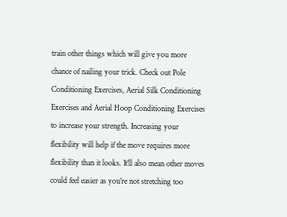train other things which will give you more chance of nailing your trick. Check out Pole Conditioning Exercises, Aerial Silk Conditioning Exercises and Aerial Hoop Conditioning Exercises to increase your strength. Increasing your flexibility will help if the move requires more flexibility than it looks. It’ll also mean other moves could feel easier as you’re not stretching too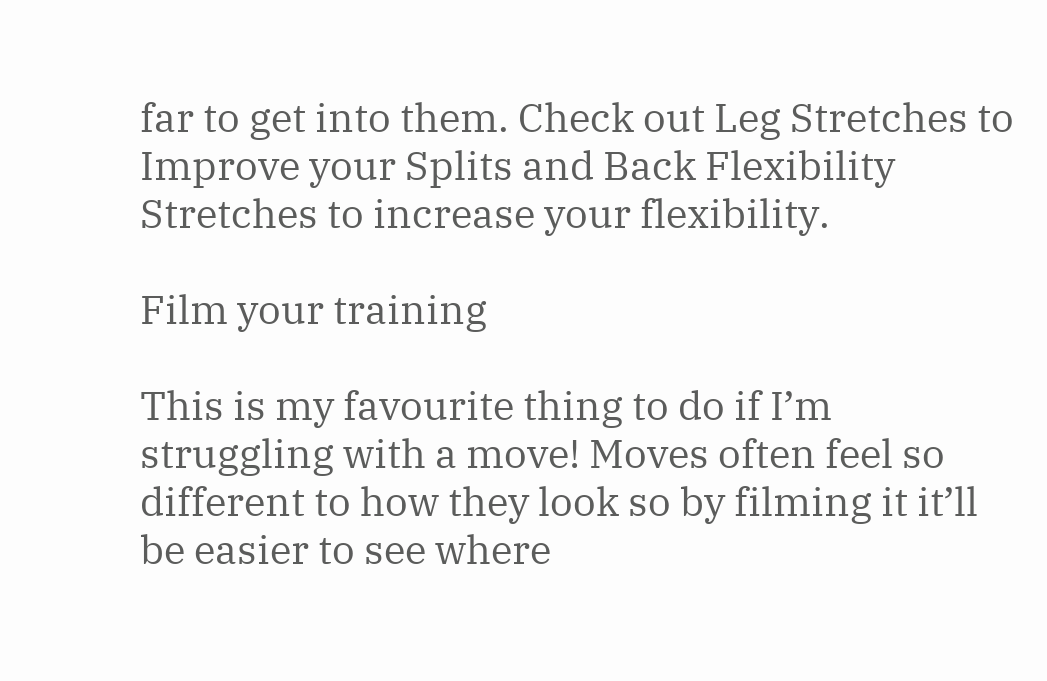far to get into them. Check out Leg Stretches to Improve your Splits and Back Flexibility Stretches to increase your flexibility.

Film your training

This is my favourite thing to do if I’m struggling with a move! Moves often feel so different to how they look so by filming it it’ll be easier to see where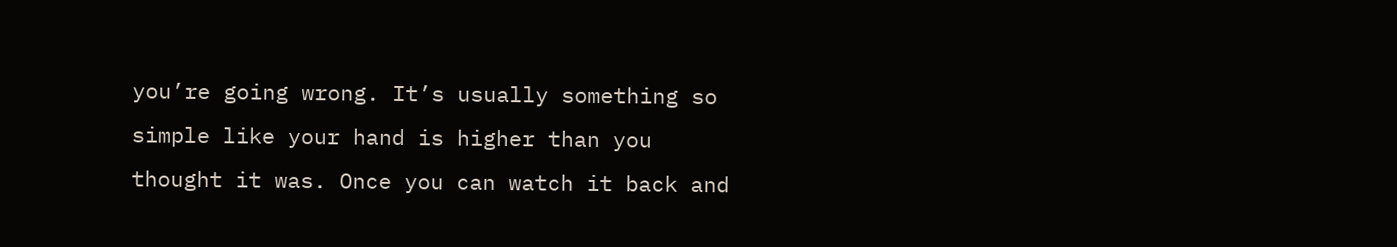you’re going wrong. It’s usually something so simple like your hand is higher than you thought it was. Once you can watch it back and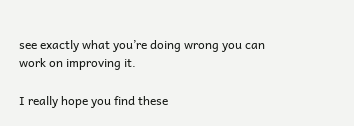see exactly what you’re doing wrong you can work on improving it.

I really hope you find these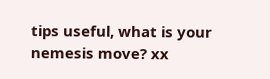tips useful, what is your nemesis move? xx